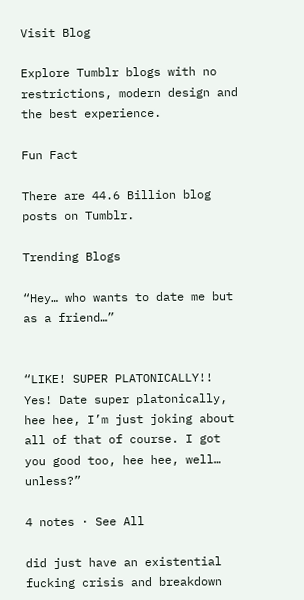Visit Blog

Explore Tumblr blogs with no restrictions, modern design and the best experience.

Fun Fact

There are 44.6 Billion blog posts on Tumblr.

Trending Blogs

“Hey… who wants to date me but as a friend…”


“LIKE! SUPER PLATONICALLY!! Yes! Date super platonically, hee hee, I’m just joking about all of that of course. I got you good too, hee hee, well… unless?”

4 notes · See All

did just have an existential fucking crisis and breakdown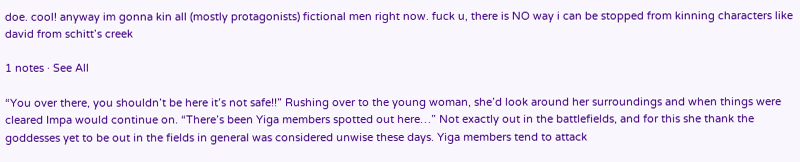doe. cool! anyway im gonna kin all (mostly protagonists) fictional men right now. fuck u, there is NO way i can be stopped from kinning characters like david from schitt’s creek

1 notes · See All

“You over there, you shouldn’t be here it’s not safe!!” Rushing over to the young woman, she’d look around her surroundings and when things were cleared Impa would continue on. “There’s been Yiga members spotted out here…” Not exactly out in the battlefields, and for this she thank the goddesses yet to be out in the fields in general was considered unwise these days. Yiga members tend to attack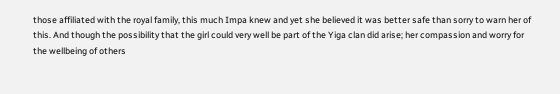those affiliated with the royal family, this much Impa knew and yet she believed it was better safe than sorry to warn her of this. And though the possibility that the girl could very well be part of the Yiga clan did arise; her compassion and worry for the wellbeing of others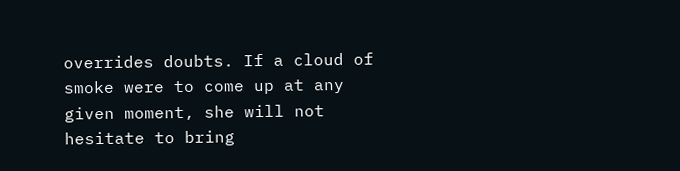overrides doubts. If a cloud of smoke were to come up at any given moment, she will not hesitate to bring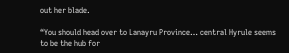out her blade.

“You should head over to Lanayru Province… central Hyrule seems to be the hub for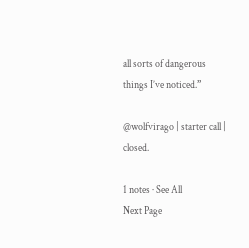all sorts of dangerous things I’ve noticed.”

@wolfvirago | starter call | closed.

1 notes · See All
Next Page